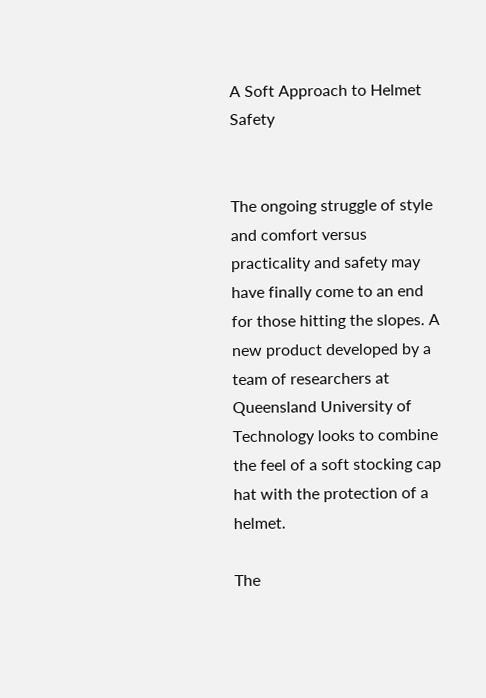A Soft Approach to Helmet Safety


The ongoing struggle of style and comfort versus practicality and safety may have finally come to an end for those hitting the slopes. A new product developed by a team of researchers at Queensland University of Technology looks to combine the feel of a soft stocking cap hat with the protection of a helmet.

The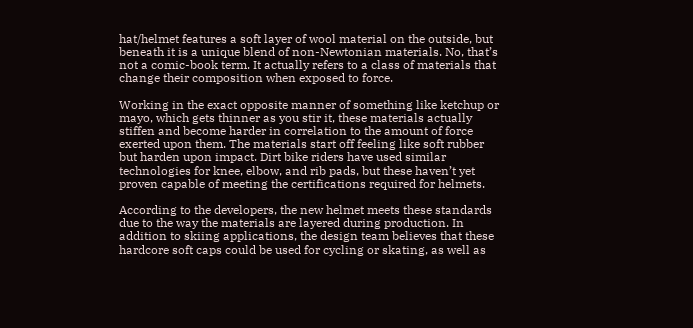hat/helmet features a soft layer of wool material on the outside, but beneath it is a unique blend of non-Newtonian materials. No, that’s not a comic-book term. It actually refers to a class of materials that change their composition when exposed to force.

Working in the exact opposite manner of something like ketchup or mayo, which gets thinner as you stir it, these materials actually stiffen and become harder in correlation to the amount of force exerted upon them. The materials start off feeling like soft rubber but harden upon impact. Dirt bike riders have used similar technologies for knee, elbow, and rib pads, but these haven’t yet proven capable of meeting the certifications required for helmets.

According to the developers, the new helmet meets these standards due to the way the materials are layered during production. In addition to skiing applications, the design team believes that these hardcore soft caps could be used for cycling or skating, as well as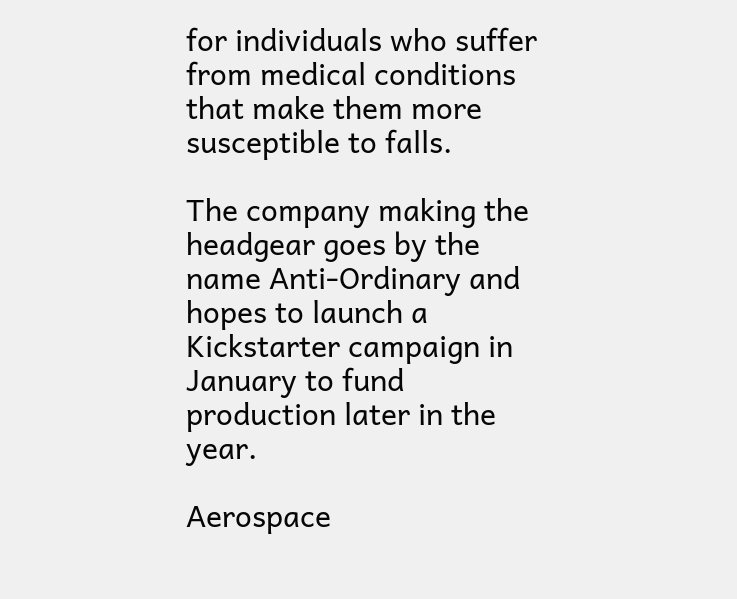for individuals who suffer from medical conditions that make them more susceptible to falls.

The company making the headgear goes by the name Anti-Ordinary and hopes to launch a Kickstarter campaign in January to fund production later in the year.

Aerospace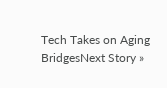Tech Takes on Aging BridgesNext Story »